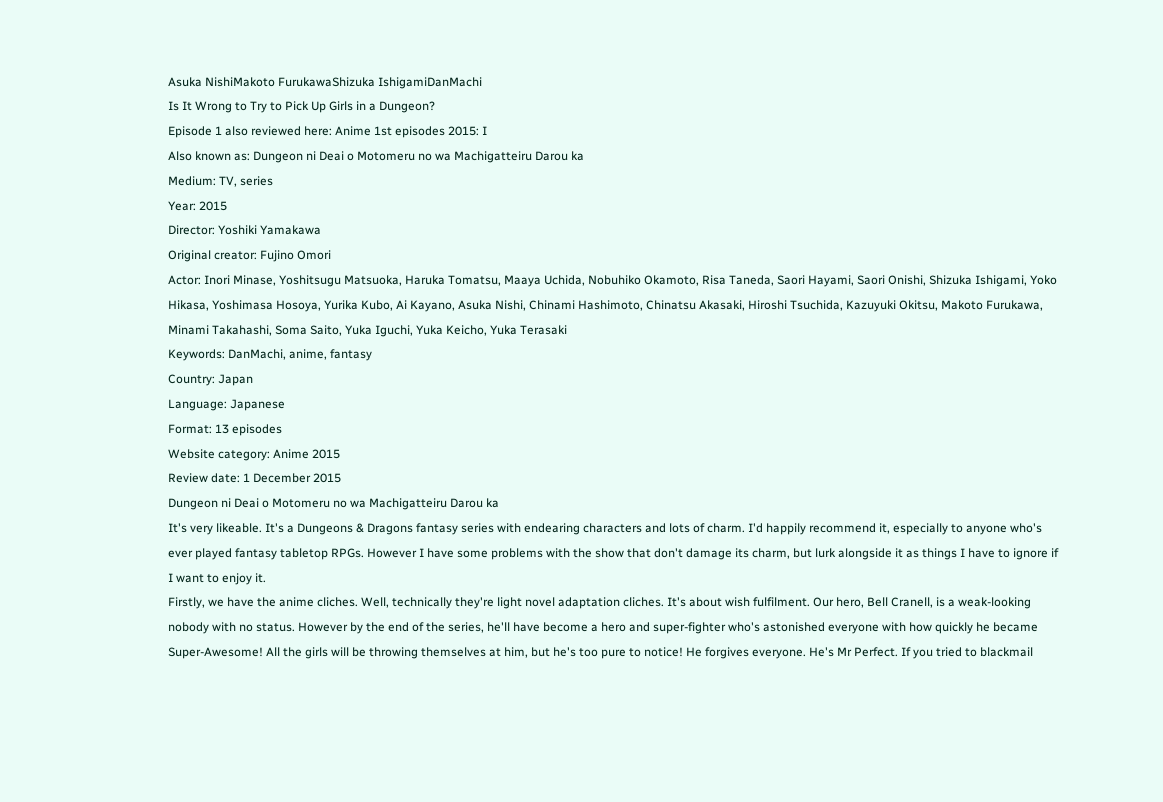Asuka NishiMakoto FurukawaShizuka IshigamiDanMachi
Is It Wrong to Try to Pick Up Girls in a Dungeon?
Episode 1 also reviewed here: Anime 1st episodes 2015: I
Also known as: Dungeon ni Deai o Motomeru no wa Machigatteiru Darou ka
Medium: TV, series
Year: 2015
Director: Yoshiki Yamakawa
Original creator: Fujino Omori
Actor: Inori Minase, Yoshitsugu Matsuoka, Haruka Tomatsu, Maaya Uchida, Nobuhiko Okamoto, Risa Taneda, Saori Hayami, Saori Onishi, Shizuka Ishigami, Yoko Hikasa, Yoshimasa Hosoya, Yurika Kubo, Ai Kayano, Asuka Nishi, Chinami Hashimoto, Chinatsu Akasaki, Hiroshi Tsuchida, Kazuyuki Okitsu, Makoto Furukawa, Minami Takahashi, Soma Saito, Yuka Iguchi, Yuka Keicho, Yuka Terasaki
Keywords: DanMachi, anime, fantasy
Country: Japan
Language: Japanese
Format: 13 episodes
Website category: Anime 2015
Review date: 1 December 2015
Dungeon ni Deai o Motomeru no wa Machigatteiru Darou ka
It's very likeable. It's a Dungeons & Dragons fantasy series with endearing characters and lots of charm. I'd happily recommend it, especially to anyone who's ever played fantasy tabletop RPGs. However I have some problems with the show that don't damage its charm, but lurk alongside it as things I have to ignore if I want to enjoy it.
Firstly, we have the anime cliches. Well, technically they're light novel adaptation cliches. It's about wish fulfilment. Our hero, Bell Cranell, is a weak-looking nobody with no status. However by the end of the series, he'll have become a hero and super-fighter who's astonished everyone with how quickly he became Super-Awesome! All the girls will be throwing themselves at him, but he's too pure to notice! He forgives everyone. He's Mr Perfect. If you tried to blackmail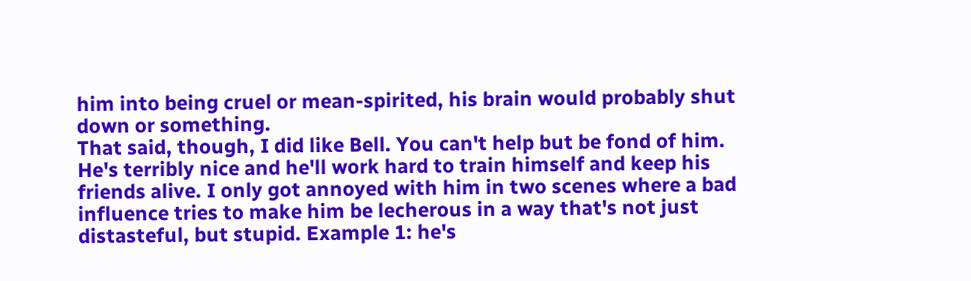him into being cruel or mean-spirited, his brain would probably shut down or something.
That said, though, I did like Bell. You can't help but be fond of him. He's terribly nice and he'll work hard to train himself and keep his friends alive. I only got annoyed with him in two scenes where a bad influence tries to make him be lecherous in a way that's not just distasteful, but stupid. Example 1: he's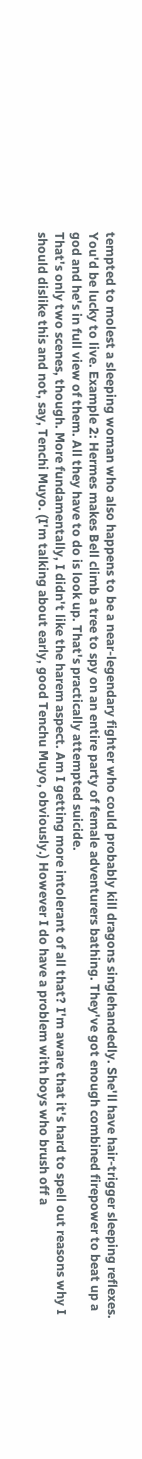tempted to molest a sleeping woman who also happens to be a near-legendary fighter who could probably kill dragons singlehandedly. She'll have hair-trigger sleeping reflexes. You'd be lucky to live. Example 2: Hermes makes Bell climb a tree to spy on an entire party of female adventurers bathing. They've got enough combined firepower to beat up a god and he's in full view of them. All they have to do is look up. That's practically attempted suicide.
That's only two scenes, though. More fundamentally, I didn't like the harem aspect. Am I getting more intolerant of all that? I'm aware that it's hard to spell out reasons why I should dislike this and not, say, Tenchi Muyo. (I'm talking about early, good Tenchu Muyo, obviously.) However I do have a problem with boys who brush off a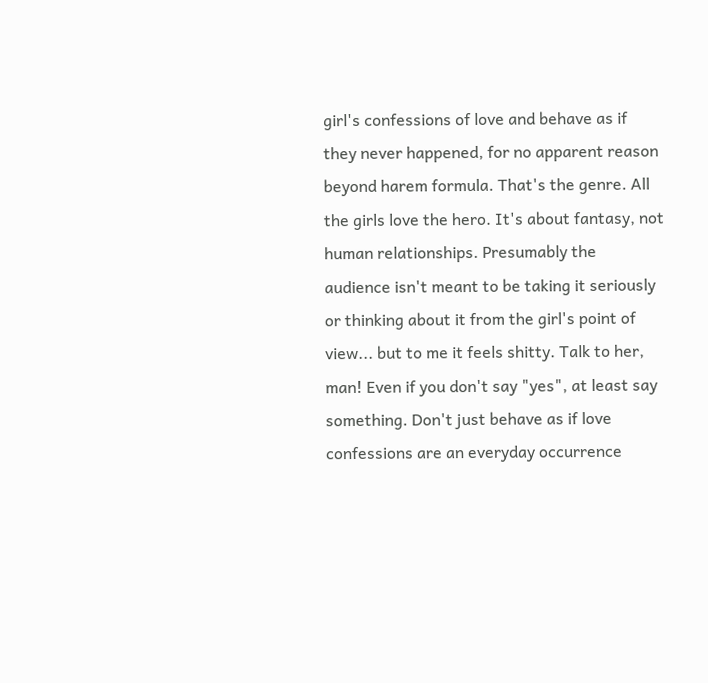girl's confessions of love and behave as if they never happened, for no apparent reason beyond harem formula. That's the genre. All the girls love the hero. It's about fantasy, not human relationships. Presumably the audience isn't meant to be taking it seriously or thinking about it from the girl's point of view... but to me it feels shitty. Talk to her, man! Even if you don't say "yes", at least say something. Don't just behave as if love confessions are an everyday occurrence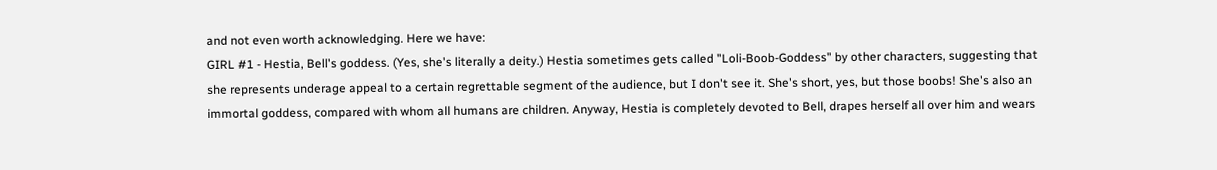and not even worth acknowledging. Here we have:
GIRL #1 - Hestia, Bell's goddess. (Yes, she's literally a deity.) Hestia sometimes gets called "Loli-Boob-Goddess" by other characters, suggesting that she represents underage appeal to a certain regrettable segment of the audience, but I don't see it. She's short, yes, but those boobs! She's also an immortal goddess, compared with whom all humans are children. Anyway, Hestia is completely devoted to Bell, drapes herself all over him and wears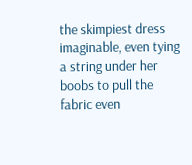the skimpiest dress imaginable, even tying a string under her boobs to pull the fabric even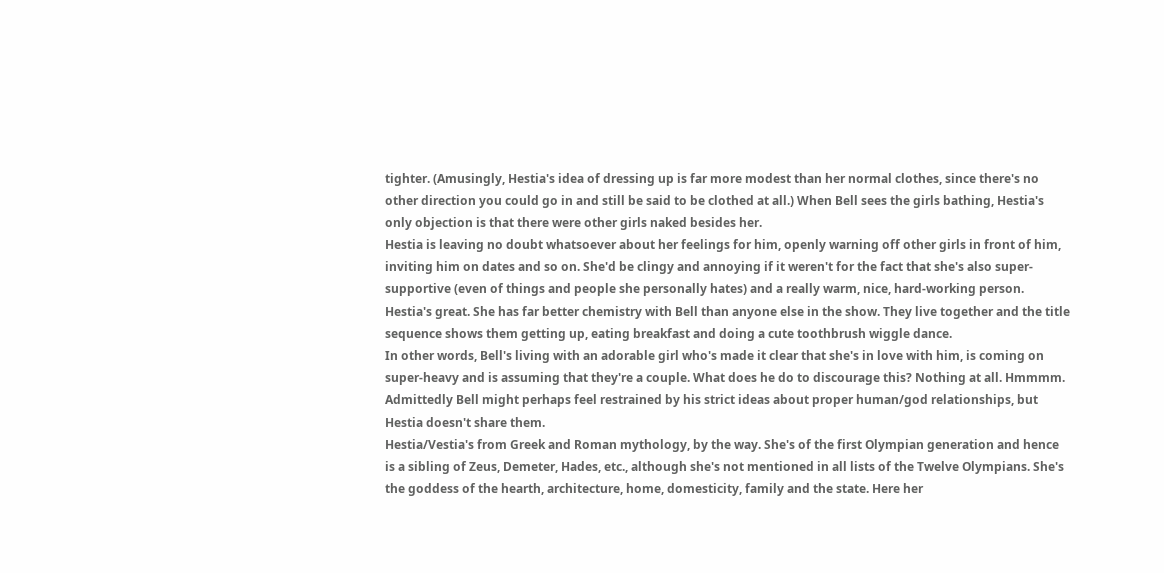tighter. (Amusingly, Hestia's idea of dressing up is far more modest than her normal clothes, since there's no other direction you could go in and still be said to be clothed at all.) When Bell sees the girls bathing, Hestia's only objection is that there were other girls naked besides her.
Hestia is leaving no doubt whatsoever about her feelings for him, openly warning off other girls in front of him, inviting him on dates and so on. She'd be clingy and annoying if it weren't for the fact that she's also super-supportive (even of things and people she personally hates) and a really warm, nice, hard-working person. Hestia's great. She has far better chemistry with Bell than anyone else in the show. They live together and the title sequence shows them getting up, eating breakfast and doing a cute toothbrush wiggle dance.
In other words, Bell's living with an adorable girl who's made it clear that she's in love with him, is coming on super-heavy and is assuming that they're a couple. What does he do to discourage this? Nothing at all. Hmmmm. Admittedly Bell might perhaps feel restrained by his strict ideas about proper human/god relationships, but Hestia doesn't share them.
Hestia/Vestia's from Greek and Roman mythology, by the way. She's of the first Olympian generation and hence is a sibling of Zeus, Demeter, Hades, etc., although she's not mentioned in all lists of the Twelve Olympians. She's the goddess of the hearth, architecture, home, domesticity, family and the state. Here her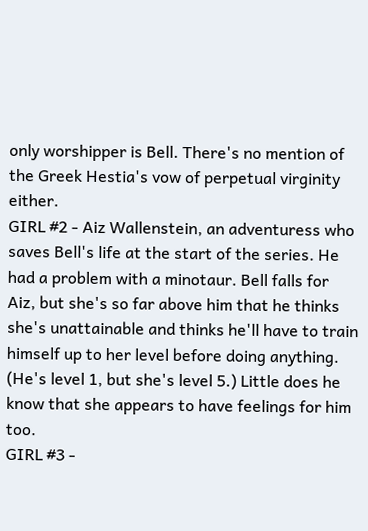only worshipper is Bell. There's no mention of the Greek Hestia's vow of perpetual virginity either.
GIRL #2 - Aiz Wallenstein, an adventuress who saves Bell's life at the start of the series. He had a problem with a minotaur. Bell falls for Aiz, but she's so far above him that he thinks she's unattainable and thinks he'll have to train himself up to her level before doing anything. (He's level 1, but she's level 5.) Little does he know that she appears to have feelings for him too.
GIRL #3 -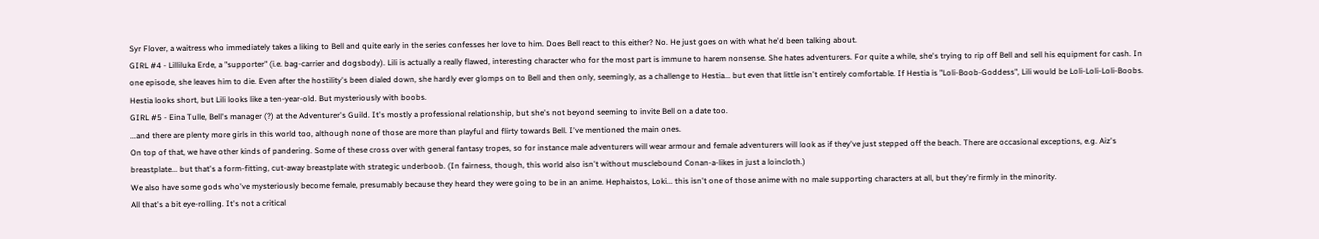Syr Flover, a waitress who immediately takes a liking to Bell and quite early in the series confesses her love to him. Does Bell react to this either? No. He just goes on with what he'd been talking about.
GIRL #4 - Lilliluka Erde, a "supporter" (i.e. bag-carrier and dogsbody). Lili is actually a really flawed, interesting character who for the most part is immune to harem nonsense. She hates adventurers. For quite a while, she's trying to rip off Bell and sell his equipment for cash. In one episode, she leaves him to die. Even after the hostility's been dialed down, she hardly ever glomps on to Bell and then only, seemingly, as a challenge to Hestia... but even that little isn't entirely comfortable. If Hestia is "Loli-Boob-Goddess", Lili would be Loli-Loli-Loli-Boobs. Hestia looks short, but Lili looks like a ten-year-old. But mysteriously with boobs.
GIRL #5 - Eina Tulle, Bell's manager (?) at the Adventurer's Guild. It's mostly a professional relationship, but she's not beyond seeming to invite Bell on a date too.
...and there are plenty more girls in this world too, although none of those are more than playful and flirty towards Bell. I've mentioned the main ones.
On top of that, we have other kinds of pandering. Some of these cross over with general fantasy tropes, so for instance male adventurers will wear armour and female adventurers will look as if they've just stepped off the beach. There are occasional exceptions, e.g. Aiz's breastplate... but that's a form-fitting, cut-away breastplate with strategic underboob. (In fairness, though, this world also isn't without musclebound Conan-a-likes in just a loincloth.)
We also have some gods who've mysteriously become female, presumably because they heard they were going to be in an anime. Hephaistos, Loki... this isn't one of those anime with no male supporting characters at all, but they're firmly in the minority.
All that's a bit eye-rolling. It's not a critical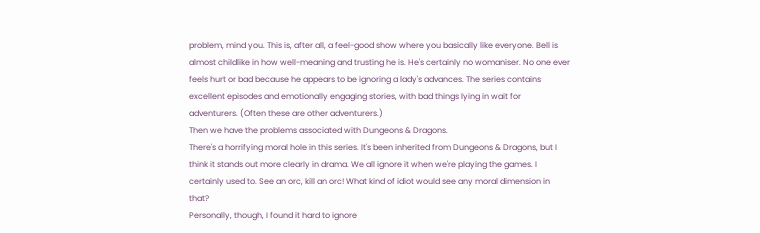problem, mind you. This is, after all, a feel-good show where you basically like everyone. Bell is almost childlike in how well-meaning and trusting he is. He's certainly no womaniser. No one ever feels hurt or bad because he appears to be ignoring a lady's advances. The series contains excellent episodes and emotionally engaging stories, with bad things lying in wait for adventurers. (Often these are other adventurers.)
Then we have the problems associated with Dungeons & Dragons.
There's a horrifying moral hole in this series. It's been inherited from Dungeons & Dragons, but I think it stands out more clearly in drama. We all ignore it when we're playing the games. I certainly used to. See an orc, kill an orc! What kind of idiot would see any moral dimension in that?
Personally, though, I found it hard to ignore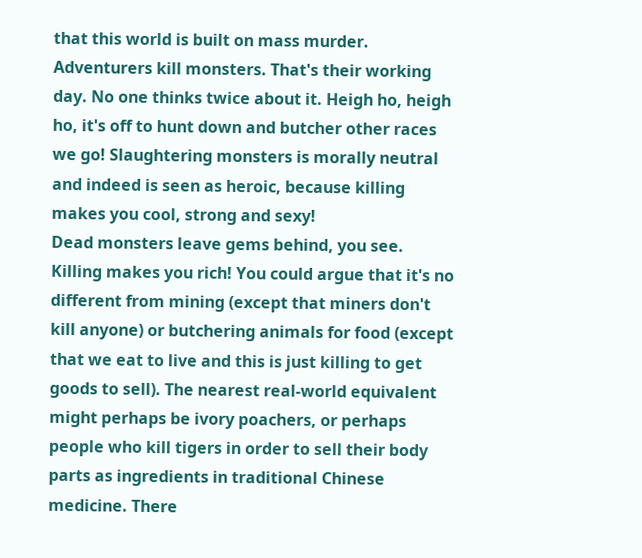that this world is built on mass murder. Adventurers kill monsters. That's their working day. No one thinks twice about it. Heigh ho, heigh ho, it's off to hunt down and butcher other races we go! Slaughtering monsters is morally neutral and indeed is seen as heroic, because killing makes you cool, strong and sexy!
Dead monsters leave gems behind, you see. Killing makes you rich! You could argue that it's no different from mining (except that miners don't kill anyone) or butchering animals for food (except that we eat to live and this is just killing to get goods to sell). The nearest real-world equivalent might perhaps be ivory poachers, or perhaps people who kill tigers in order to sell their body parts as ingredients in traditional Chinese medicine. There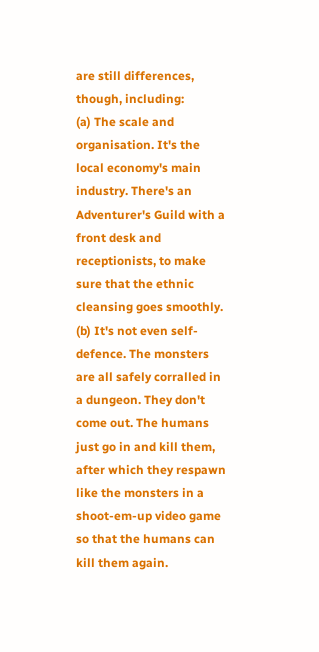are still differences, though, including:
(a) The scale and organisation. It's the local economy's main industry. There's an Adventurer's Guild with a front desk and receptionists, to make sure that the ethnic cleansing goes smoothly.
(b) It's not even self-defence. The monsters are all safely corralled in a dungeon. They don't come out. The humans just go in and kill them, after which they respawn like the monsters in a shoot-em-up video game so that the humans can kill them again.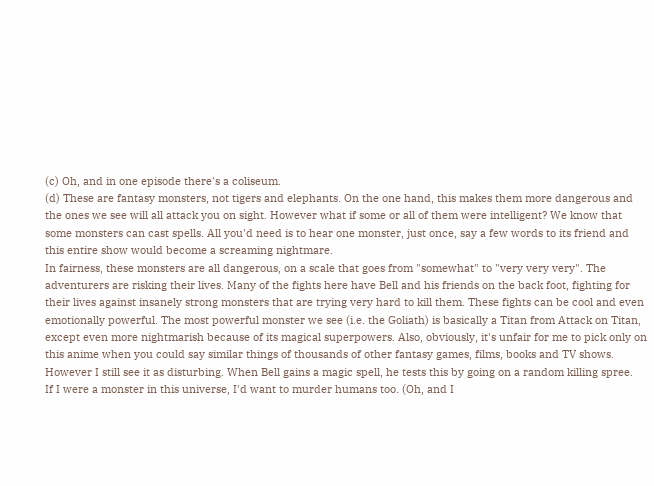(c) Oh, and in one episode there's a coliseum.
(d) These are fantasy monsters, not tigers and elephants. On the one hand, this makes them more dangerous and the ones we see will all attack you on sight. However what if some or all of them were intelligent? We know that some monsters can cast spells. All you'd need is to hear one monster, just once, say a few words to its friend and this entire show would become a screaming nightmare.
In fairness, these monsters are all dangerous, on a scale that goes from "somewhat" to "very very very". The adventurers are risking their lives. Many of the fights here have Bell and his friends on the back foot, fighting for their lives against insanely strong monsters that are trying very hard to kill them. These fights can be cool and even emotionally powerful. The most powerful monster we see (i.e. the Goliath) is basically a Titan from Attack on Titan, except even more nightmarish because of its magical superpowers. Also, obviously, it's unfair for me to pick only on this anime when you could say similar things of thousands of other fantasy games, films, books and TV shows. However I still see it as disturbing. When Bell gains a magic spell, he tests this by going on a random killing spree.
If I were a monster in this universe, I'd want to murder humans too. (Oh, and I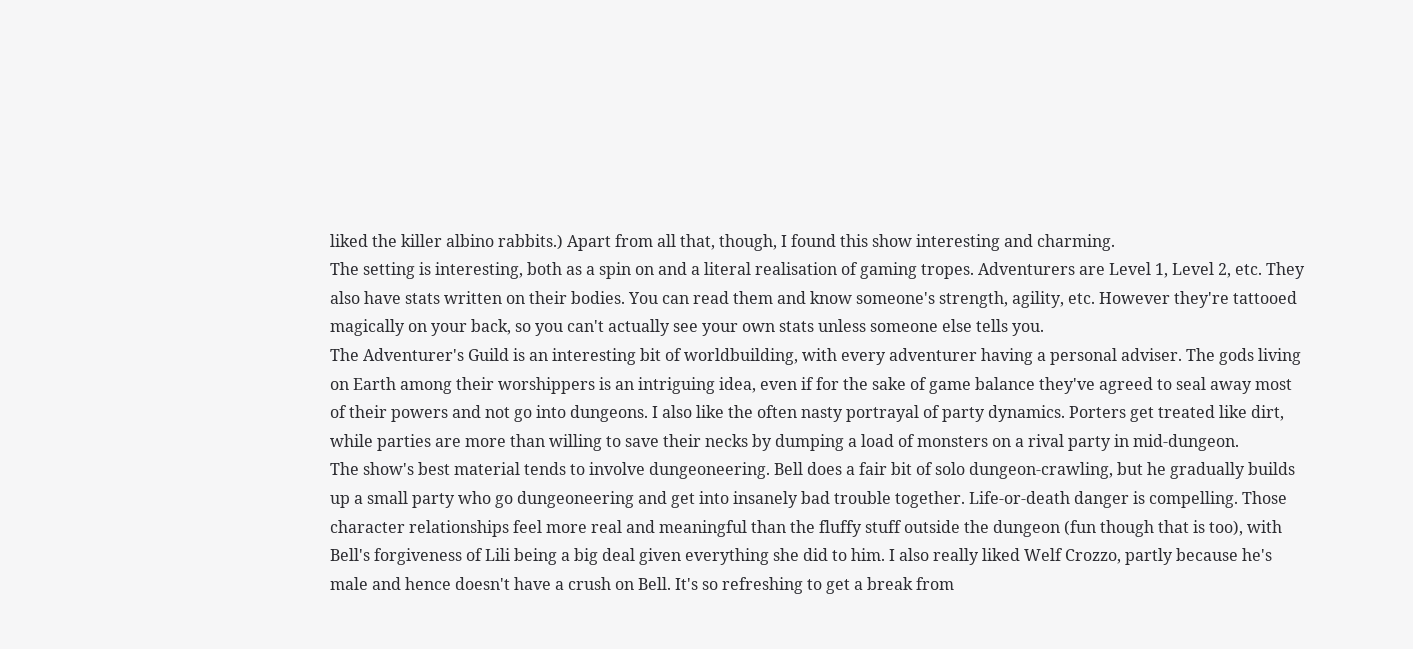liked the killer albino rabbits.) Apart from all that, though, I found this show interesting and charming.
The setting is interesting, both as a spin on and a literal realisation of gaming tropes. Adventurers are Level 1, Level 2, etc. They also have stats written on their bodies. You can read them and know someone's strength, agility, etc. However they're tattooed magically on your back, so you can't actually see your own stats unless someone else tells you.
The Adventurer's Guild is an interesting bit of worldbuilding, with every adventurer having a personal adviser. The gods living on Earth among their worshippers is an intriguing idea, even if for the sake of game balance they've agreed to seal away most of their powers and not go into dungeons. I also like the often nasty portrayal of party dynamics. Porters get treated like dirt, while parties are more than willing to save their necks by dumping a load of monsters on a rival party in mid-dungeon.
The show's best material tends to involve dungeoneering. Bell does a fair bit of solo dungeon-crawling, but he gradually builds up a small party who go dungeoneering and get into insanely bad trouble together. Life-or-death danger is compelling. Those character relationships feel more real and meaningful than the fluffy stuff outside the dungeon (fun though that is too), with Bell's forgiveness of Lili being a big deal given everything she did to him. I also really liked Welf Crozzo, partly because he's male and hence doesn't have a crush on Bell. It's so refreshing to get a break from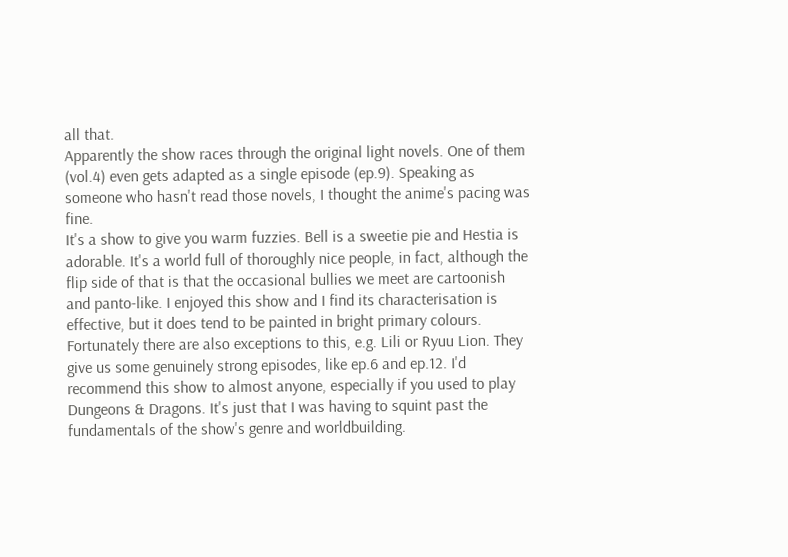all that.
Apparently the show races through the original light novels. One of them (vol.4) even gets adapted as a single episode (ep.9). Speaking as someone who hasn't read those novels, I thought the anime's pacing was fine.
It's a show to give you warm fuzzies. Bell is a sweetie pie and Hestia is adorable. It's a world full of thoroughly nice people, in fact, although the flip side of that is that the occasional bullies we meet are cartoonish and panto-like. I enjoyed this show and I find its characterisation is effective, but it does tend to be painted in bright primary colours. Fortunately there are also exceptions to this, e.g. Lili or Ryuu Lion. They give us some genuinely strong episodes, like ep.6 and ep.12. I'd recommend this show to almost anyone, especially if you used to play Dungeons & Dragons. It's just that I was having to squint past the fundamentals of the show's genre and worldbuilding.